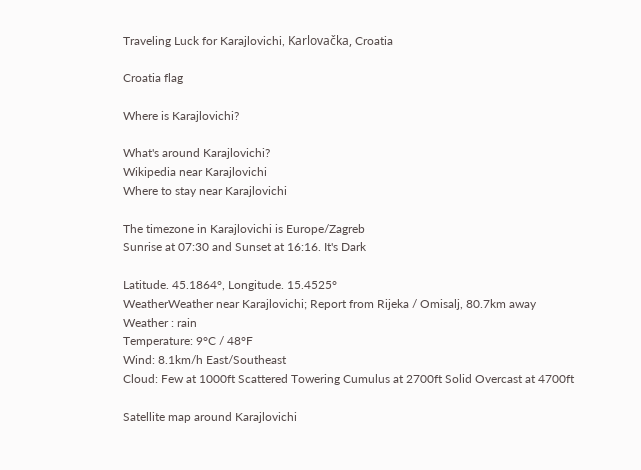Traveling Luck for Karajlovichi, Karlovačka, Croatia

Croatia flag

Where is Karajlovichi?

What's around Karajlovichi?
Wikipedia near Karajlovichi
Where to stay near Karajlovichi

The timezone in Karajlovichi is Europe/Zagreb
Sunrise at 07:30 and Sunset at 16:16. It's Dark

Latitude. 45.1864°, Longitude. 15.4525°
WeatherWeather near Karajlovichi; Report from Rijeka / Omisalj, 80.7km away
Weather : rain
Temperature: 9°C / 48°F
Wind: 8.1km/h East/Southeast
Cloud: Few at 1000ft Scattered Towering Cumulus at 2700ft Solid Overcast at 4700ft

Satellite map around Karajlovichi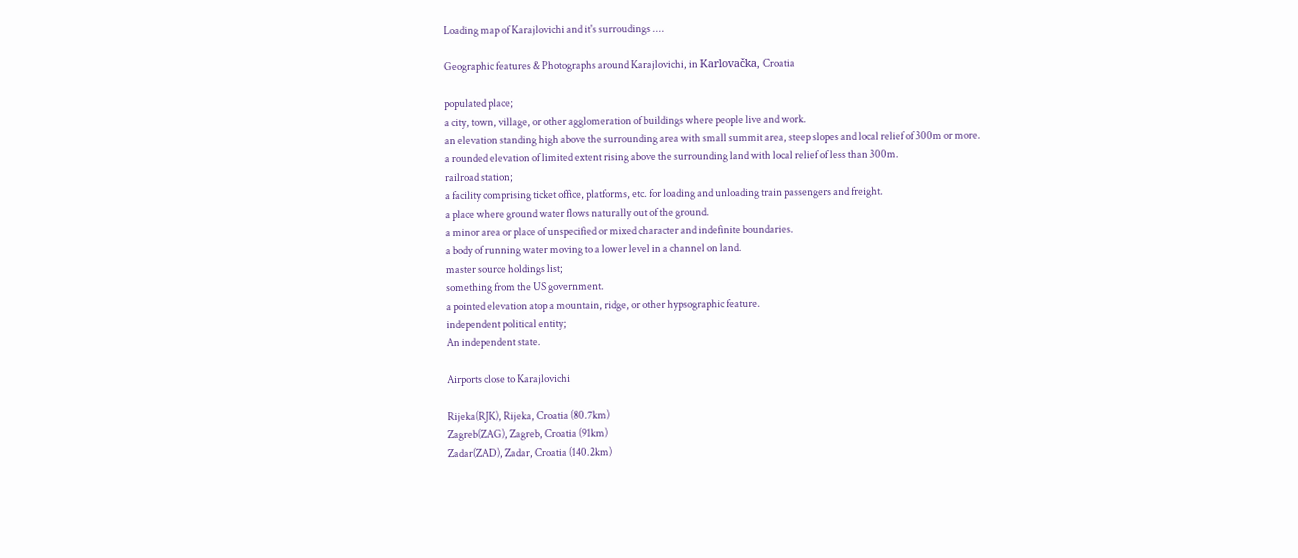Loading map of Karajlovichi and it's surroudings ....

Geographic features & Photographs around Karajlovichi, in Karlovačka, Croatia

populated place;
a city, town, village, or other agglomeration of buildings where people live and work.
an elevation standing high above the surrounding area with small summit area, steep slopes and local relief of 300m or more.
a rounded elevation of limited extent rising above the surrounding land with local relief of less than 300m.
railroad station;
a facility comprising ticket office, platforms, etc. for loading and unloading train passengers and freight.
a place where ground water flows naturally out of the ground.
a minor area or place of unspecified or mixed character and indefinite boundaries.
a body of running water moving to a lower level in a channel on land.
master source holdings list;
something from the US government.
a pointed elevation atop a mountain, ridge, or other hypsographic feature.
independent political entity;
An independent state.

Airports close to Karajlovichi

Rijeka(RJK), Rijeka, Croatia (80.7km)
Zagreb(ZAG), Zagreb, Croatia (91km)
Zadar(ZAD), Zadar, Croatia (140.2km)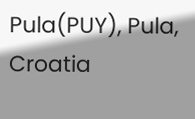Pula(PUY), Pula, Croatia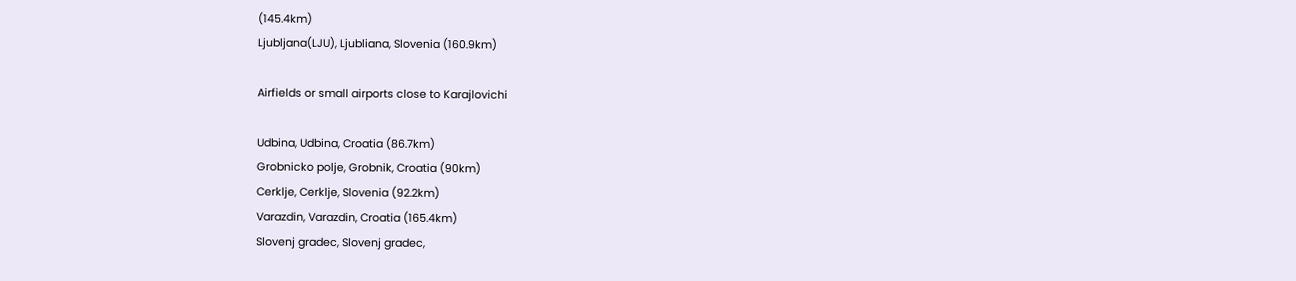(145.4km)
Ljubljana(LJU), Ljubliana, Slovenia (160.9km)

Airfields or small airports close to Karajlovichi

Udbina, Udbina, Croatia (86.7km)
Grobnicko polje, Grobnik, Croatia (90km)
Cerklje, Cerklje, Slovenia (92.2km)
Varazdin, Varazdin, Croatia (165.4km)
Slovenj gradec, Slovenj gradec,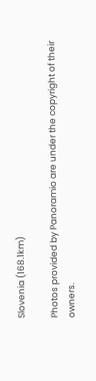Slovenia (168.1km)

Photos provided by Panoramio are under the copyright of their owners.